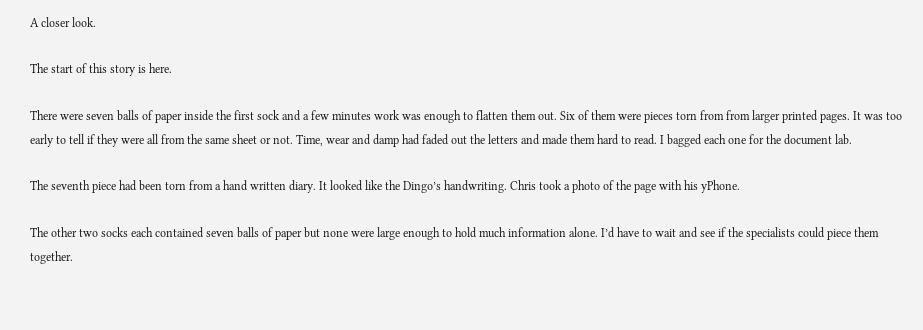A closer look.

The start of this story is here.

There were seven balls of paper inside the first sock and a few minutes work was enough to flatten them out. Six of them were pieces torn from from larger printed pages. It was too early to tell if they were all from the same sheet or not. Time, wear and damp had faded out the letters and made them hard to read. I bagged each one for the document lab.

The seventh piece had been torn from a hand written diary. It looked like the Dingo’s handwriting. Chris took a photo of the page with his yPhone.

The other two socks each contained seven balls of paper but none were large enough to hold much information alone. I’d have to wait and see if the specialists could piece them together.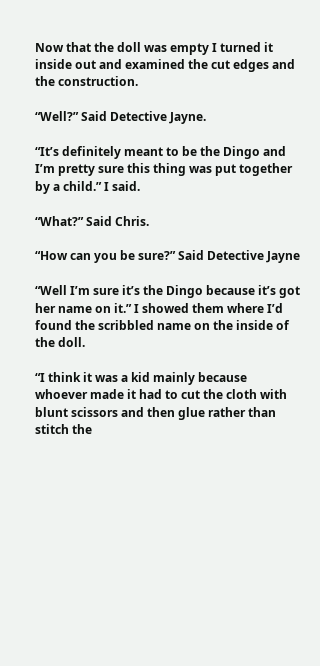Now that the doll was empty I turned it inside out and examined the cut edges and the construction.

“Well?” Said Detective Jayne.

“It’s definitely meant to be the Dingo and I’m pretty sure this thing was put together by a child.” I said.

“What?” Said Chris.

“How can you be sure?” Said Detective Jayne

“Well I’m sure it’s the Dingo because it’s got her name on it.” I showed them where I’d found the scribbled name on the inside of the doll.

“I think it was a kid mainly because whoever made it had to cut the cloth with blunt scissors and then glue rather than stitch the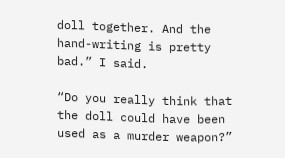doll together. And the hand-writing is pretty bad.” I said.

“Do you really think that the doll could have been used as a murder weapon?”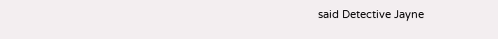said Detective Jayne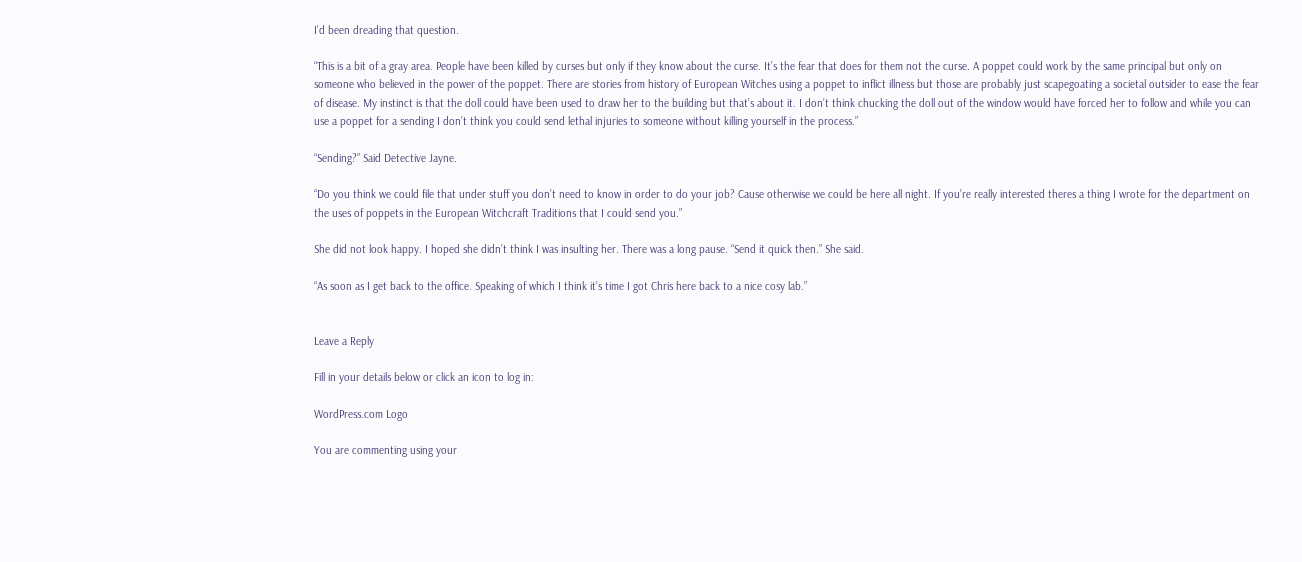I’d been dreading that question.

“This is a bit of a gray area. People have been killed by curses but only if they know about the curse. It’s the fear that does for them not the curse. A poppet could work by the same principal but only on someone who believed in the power of the poppet. There are stories from history of European Witches using a poppet to inflict illness but those are probably just scapegoating a societal outsider to ease the fear of disease. My instinct is that the doll could have been used to draw her to the building but that’s about it. I don’t think chucking the doll out of the window would have forced her to follow and while you can use a poppet for a sending I don’t think you could send lethal injuries to someone without killing yourself in the process.”

“Sending?” Said Detective Jayne.

“Do you think we could file that under stuff you don’t need to know in order to do your job? Cause otherwise we could be here all night. If you’re really interested theres a thing I wrote for the department on the uses of poppets in the European Witchcraft Traditions that I could send you.”

She did not look happy. I hoped she didn’t think I was insulting her. There was a long pause. “Send it quick then.” She said.

“As soon as I get back to the office. Speaking of which I think it’s time I got Chris here back to a nice cosy lab.”


Leave a Reply

Fill in your details below or click an icon to log in:

WordPress.com Logo

You are commenting using your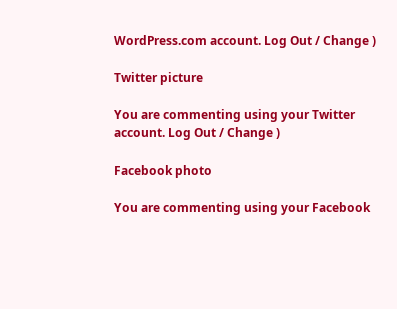WordPress.com account. Log Out / Change )

Twitter picture

You are commenting using your Twitter account. Log Out / Change )

Facebook photo

You are commenting using your Facebook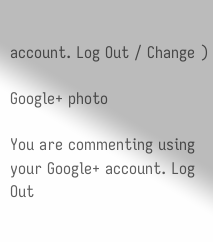account. Log Out / Change )

Google+ photo

You are commenting using your Google+ account. Log Out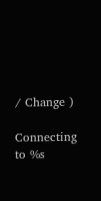/ Change )

Connecting to %s